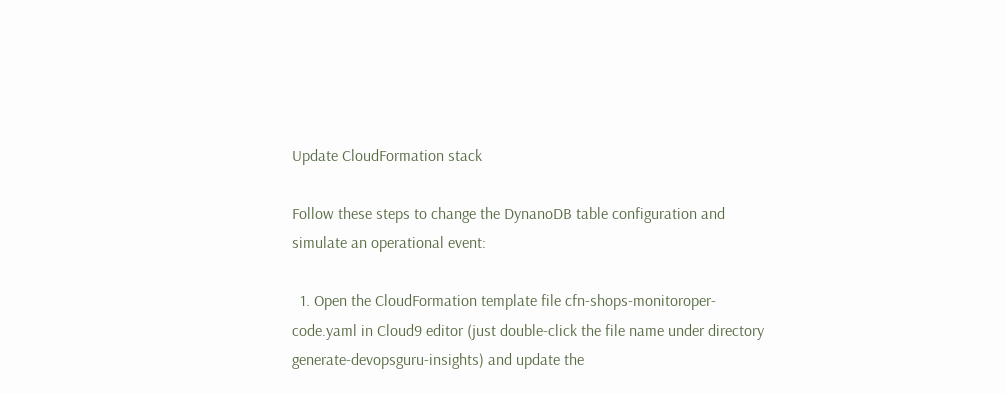Update CloudFormation stack

Follow these steps to change the DynanoDB table configuration and simulate an operational event:

  1. Open the CloudFormation template file cfn-shops-monitoroper-code.yaml in Cloud9 editor (just double-click the file name under directory generate-devopsguru-insights) and update the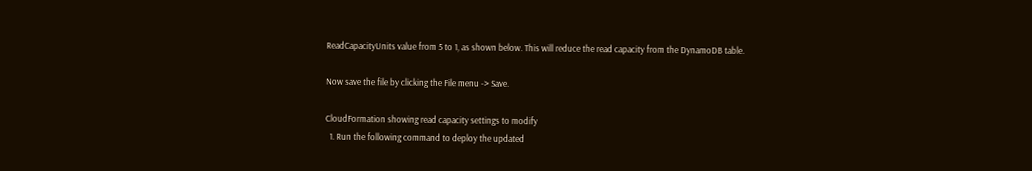ReadCapacityUnits value from 5 to 1, as shown below. This will reduce the read capacity from the DynamoDB table.

Now save the file by clicking the File menu -> Save.

CloudFormation showing read capacity settings to modify
  1. Run the following command to deploy the updated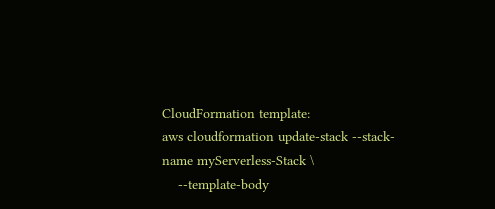CloudFormation template:
aws cloudformation update-stack --stack-name myServerless-Stack \
    --template-body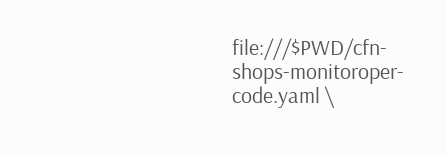file:///$PWD/cfn-shops-monitoroper-code.yaml \